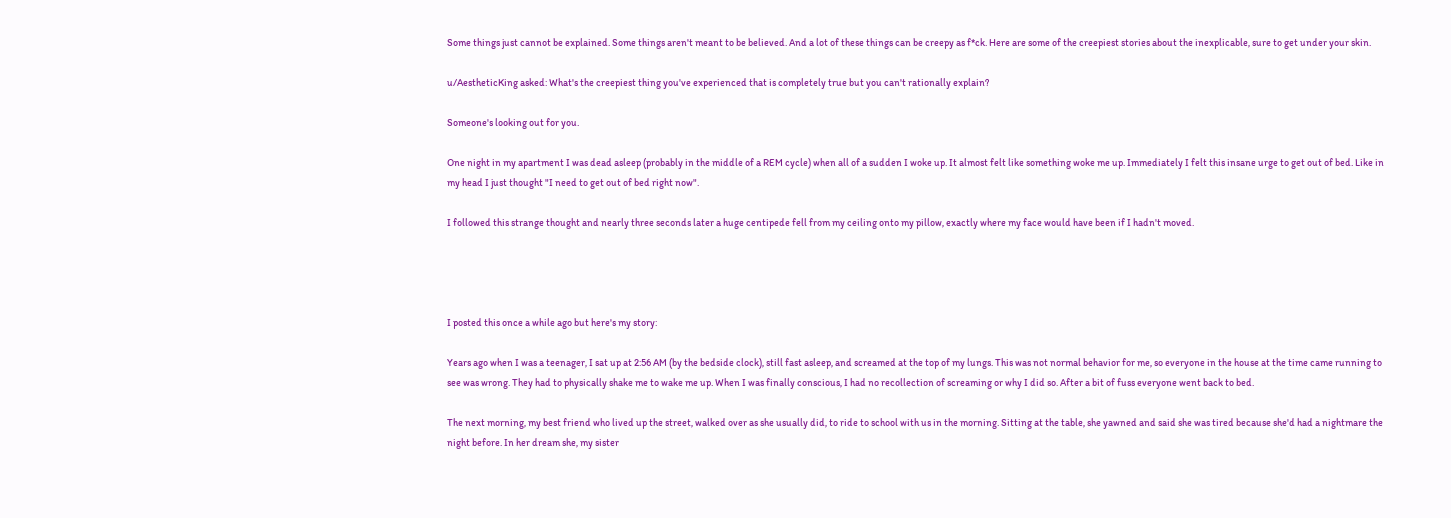Some things just cannot be explained. Some things aren't meant to be believed. And a lot of these things can be creepy as f*ck. Here are some of the creepiest stories about the inexplicable, sure to get under your skin.

u/AestheticKing asked: What's the creepiest thing you've experienced that is completely true but you can't rationally explain?

Someone's looking out for you.

One night in my apartment I was dead asleep (probably in the middle of a REM cycle) when all of a sudden I woke up. It almost felt like something woke me up. Immediately I felt this insane urge to get out of bed. Like in my head I just thought "I need to get out of bed right now".

I followed this strange thought and nearly three seconds later a huge centipede fell from my ceiling onto my pillow, exactly where my face would have been if I hadn't moved.




I posted this once a while ago but here's my story:

Years ago when I was a teenager, I sat up at 2:56 AM (by the bedside clock), still fast asleep, and screamed at the top of my lungs. This was not normal behavior for me, so everyone in the house at the time came running to see was wrong. They had to physically shake me to wake me up. When I was finally conscious, I had no recollection of screaming or why I did so. After a bit of fuss everyone went back to bed.

The next morning, my best friend who lived up the street, walked over as she usually did, to ride to school with us in the morning. Sitting at the table, she yawned and said she was tired because she'd had a nightmare the night before. In her dream she, my sister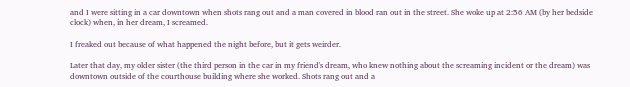and I were sitting in a car downtown when shots rang out and a man covered in blood ran out in the street. She woke up at 2:56 AM (by her bedside clock) when, in her dream, I screamed.

I freaked out because of what happened the night before, but it gets weirder.

Later that day, my older sister (the third person in the car in my friend's dream, who knew nothing about the screaming incident or the dream) was downtown outside of the courthouse building where she worked. Shots rang out and a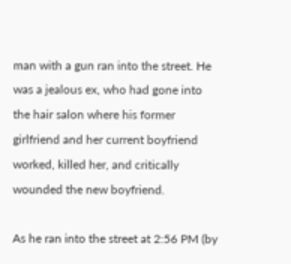man with a gun ran into the street. He was a jealous ex, who had gone into the hair salon where his former girlfriend and her current boyfriend worked, killed her, and critically wounded the new boyfriend.

As he ran into the street at 2:56 PM (by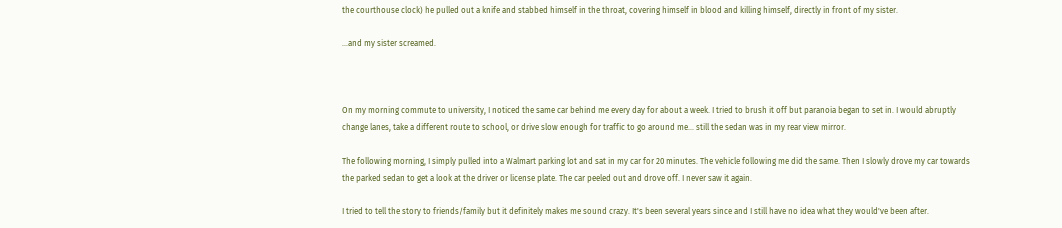the courthouse clock) he pulled out a knife and stabbed himself in the throat, covering himself in blood and killing himself, directly in front of my sister.

...and my sister screamed.



On my morning commute to university, I noticed the same car behind me every day for about a week. I tried to brush it off but paranoia began to set in. I would abruptly change lanes, take a different route to school, or drive slow enough for traffic to go around me... still the sedan was in my rear view mirror.

The following morning, I simply pulled into a Walmart parking lot and sat in my car for 20 minutes. The vehicle following me did the same. Then I slowly drove my car towards the parked sedan to get a look at the driver or license plate. The car peeled out and drove off. I never saw it again.

I tried to tell the story to friends/family but it definitely makes me sound crazy. It's been several years since and I still have no idea what they would've been after.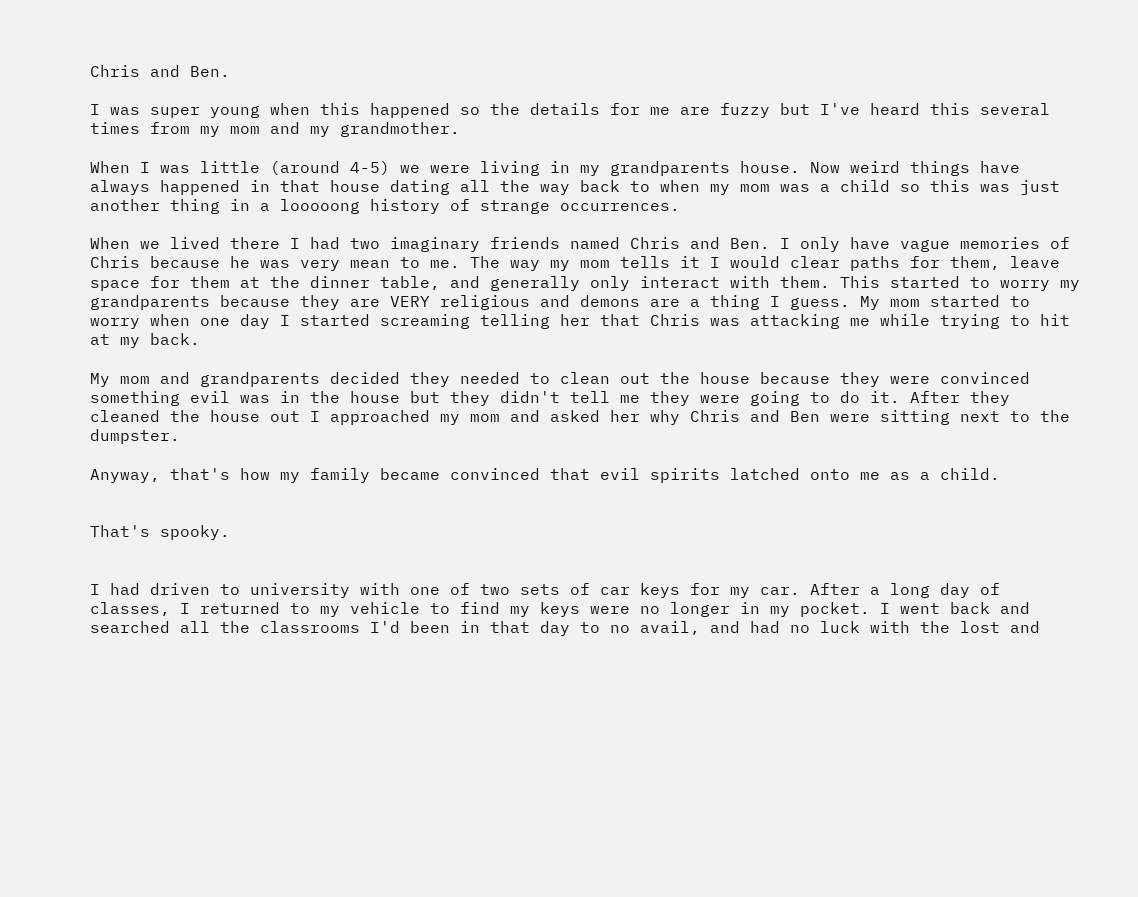Chris and Ben.

I was super young when this happened so the details for me are fuzzy but I've heard this several times from my mom and my grandmother.

When I was little (around 4-5) we were living in my grandparents house. Now weird things have always happened in that house dating all the way back to when my mom was a child so this was just another thing in a looooong history of strange occurrences.

When we lived there I had two imaginary friends named Chris and Ben. I only have vague memories of Chris because he was very mean to me. The way my mom tells it I would clear paths for them, leave space for them at the dinner table, and generally only interact with them. This started to worry my grandparents because they are VERY religious and demons are a thing I guess. My mom started to worry when one day I started screaming telling her that Chris was attacking me while trying to hit at my back.

My mom and grandparents decided they needed to clean out the house because they were convinced something evil was in the house but they didn't tell me they were going to do it. After they cleaned the house out I approached my mom and asked her why Chris and Ben were sitting next to the dumpster.

Anyway, that's how my family became convinced that evil spirits latched onto me as a child.


That's spooky.


I had driven to university with one of two sets of car keys for my car. After a long day of classes, I returned to my vehicle to find my keys were no longer in my pocket. I went back and searched all the classrooms I'd been in that day to no avail, and had no luck with the lost and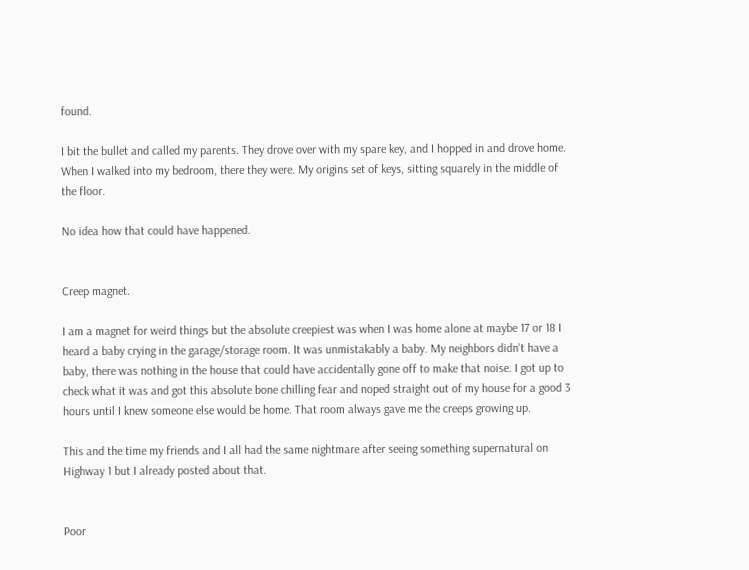found.

I bit the bullet and called my parents. They drove over with my spare key, and I hopped in and drove home. When I walked into my bedroom, there they were. My origins set of keys, sitting squarely in the middle of the floor.

No idea how that could have happened.


Creep magnet.

I am a magnet for weird things but the absolute creepiest was when I was home alone at maybe 17 or 18 I heard a baby crying in the garage/storage room. It was unmistakably a baby. My neighbors didn't have a baby, there was nothing in the house that could have accidentally gone off to make that noise. I got up to check what it was and got this absolute bone chilling fear and noped straight out of my house for a good 3 hours until I knew someone else would be home. That room always gave me the creeps growing up.

This and the time my friends and I all had the same nightmare after seeing something supernatural on Highway 1 but I already posted about that.


Poor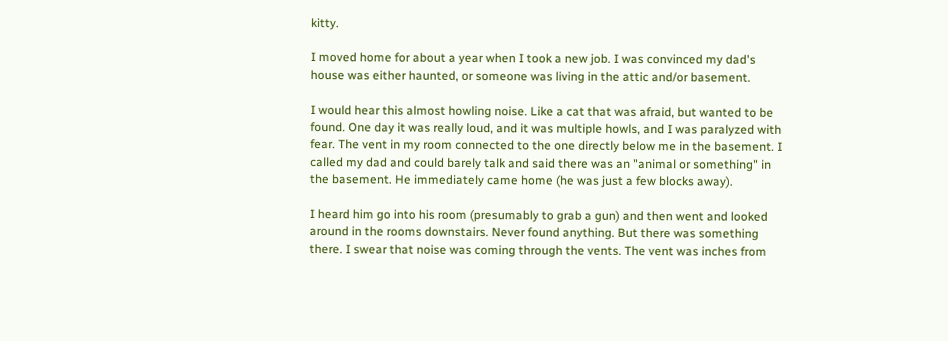kitty.

I moved home for about a year when I took a new job. I was convinced my dad's house was either haunted, or someone was living in the attic and/or basement.

I would hear this almost howling noise. Like a cat that was afraid, but wanted to be found. One day it was really loud, and it was multiple howls, and I was paralyzed with fear. The vent in my room connected to the one directly below me in the basement. I called my dad and could barely talk and said there was an "animal or something" in the basement. He immediately came home (he was just a few blocks away).

I heard him go into his room (presumably to grab a gun) and then went and looked around in the rooms downstairs. Never found anything. But there was something there. I swear that noise was coming through the vents. The vent was inches from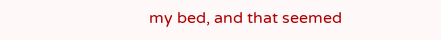my bed, and that seemed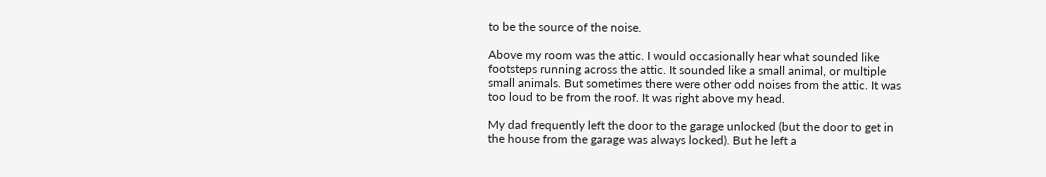to be the source of the noise.

Above my room was the attic. I would occasionally hear what sounded like footsteps running across the attic. It sounded like a small animal, or multiple small animals. But sometimes there were other odd noises from the attic. It was too loud to be from the roof. It was right above my head.

My dad frequently left the door to the garage unlocked (but the door to get in the house from the garage was always locked). But he left a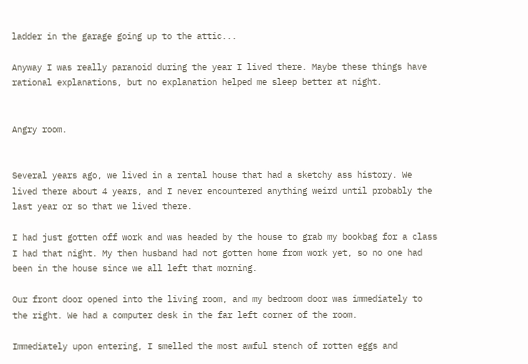ladder in the garage going up to the attic...

Anyway I was really paranoid during the year I lived there. Maybe these things have rational explanations, but no explanation helped me sleep better at night.


Angry room.


Several years ago, we lived in a rental house that had a sketchy ass history. We lived there about 4 years, and I never encountered anything weird until probably the last year or so that we lived there.

I had just gotten off work and was headed by the house to grab my bookbag for a class I had that night. My then husband had not gotten home from work yet, so no one had been in the house since we all left that morning.

Our front door opened into the living room, and my bedroom door was immediately to the right. We had a computer desk in the far left corner of the room.

Immediately upon entering, I smelled the most awful stench of rotten eggs and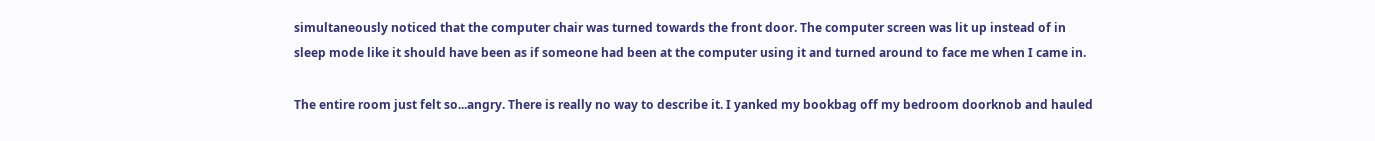simultaneously noticed that the computer chair was turned towards the front door. The computer screen was lit up instead of in sleep mode like it should have been as if someone had been at the computer using it and turned around to face me when I came in.

The entire room just felt so...angry. There is really no way to describe it. I yanked my bookbag off my bedroom doorknob and hauled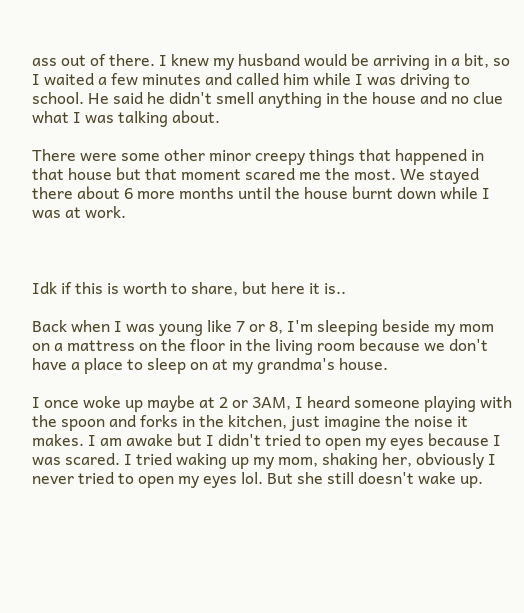ass out of there. I knew my husband would be arriving in a bit, so I waited a few minutes and called him while I was driving to school. He said he didn't smell anything in the house and no clue what I was talking about.

There were some other minor creepy things that happened in that house but that moment scared me the most. We stayed there about 6 more months until the house burnt down while I was at work.



Idk if this is worth to share, but here it is..

Back when I was young like 7 or 8, I'm sleeping beside my mom on a mattress on the floor in the living room because we don't have a place to sleep on at my grandma's house.

I once woke up maybe at 2 or 3AM, I heard someone playing with the spoon and forks in the kitchen, just imagine the noise it makes. I am awake but I didn't tried to open my eyes because I was scared. I tried waking up my mom, shaking her, obviously I never tried to open my eyes lol. But she still doesn't wake up.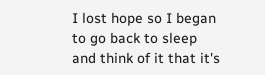I lost hope so I began to go back to sleep and think of it that it's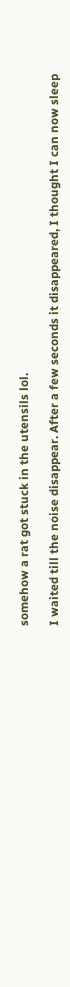somehow a rat got stuck in the utensils lol.

I waited till the noise disappear. After a few seconds it disappeared, I thought I can now sleep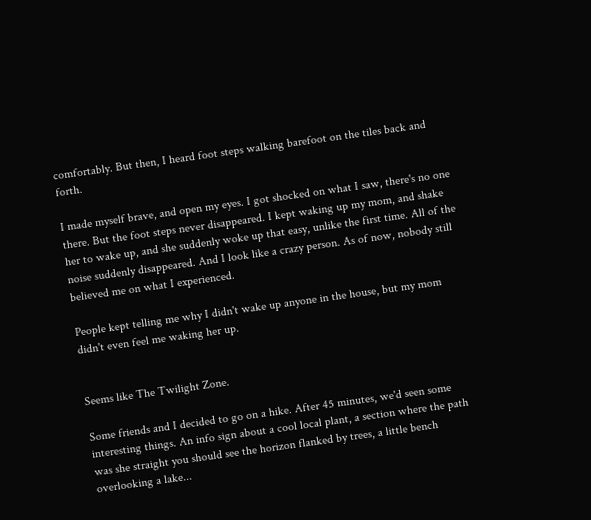comfortably. But then, I heard foot steps walking barefoot on the tiles back and forth.

I made myself brave, and open my eyes. I got shocked on what I saw, there's no one there. But the foot steps never disappeared. I kept waking up my mom, and shake her to wake up, and she suddenly woke up that easy, unlike the first time. All of the noise suddenly disappeared. And I look like a crazy person. As of now, nobody still believed me on what I experienced.

People kept telling me why I didn't wake up anyone in the house, but my mom didn't even feel me waking her up.


Seems like The Twilight Zone.

Some friends and I decided to go on a hike. After 45 minutes, we'd seen some interesting things. An info sign about a cool local plant, a section where the path was she straight you should see the horizon flanked by trees, a little bench overlooking a lake...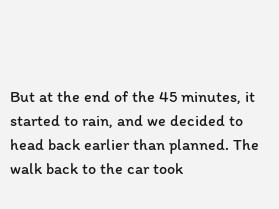But at the end of the 45 minutes, it started to rain, and we decided to head back earlier than planned. The walk back to the car took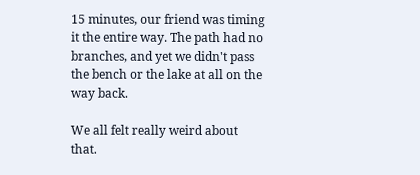15 minutes, our friend was timing it the entire way. The path had no branches, and yet we didn't pass the bench or the lake at all on the way back.

We all felt really weird about that.